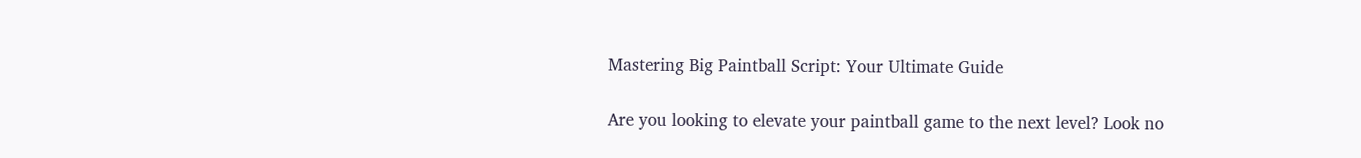Mastering Big Paintball Script: Your Ultimate Guide

Are you looking to elevate your paintball game to the next level? Look no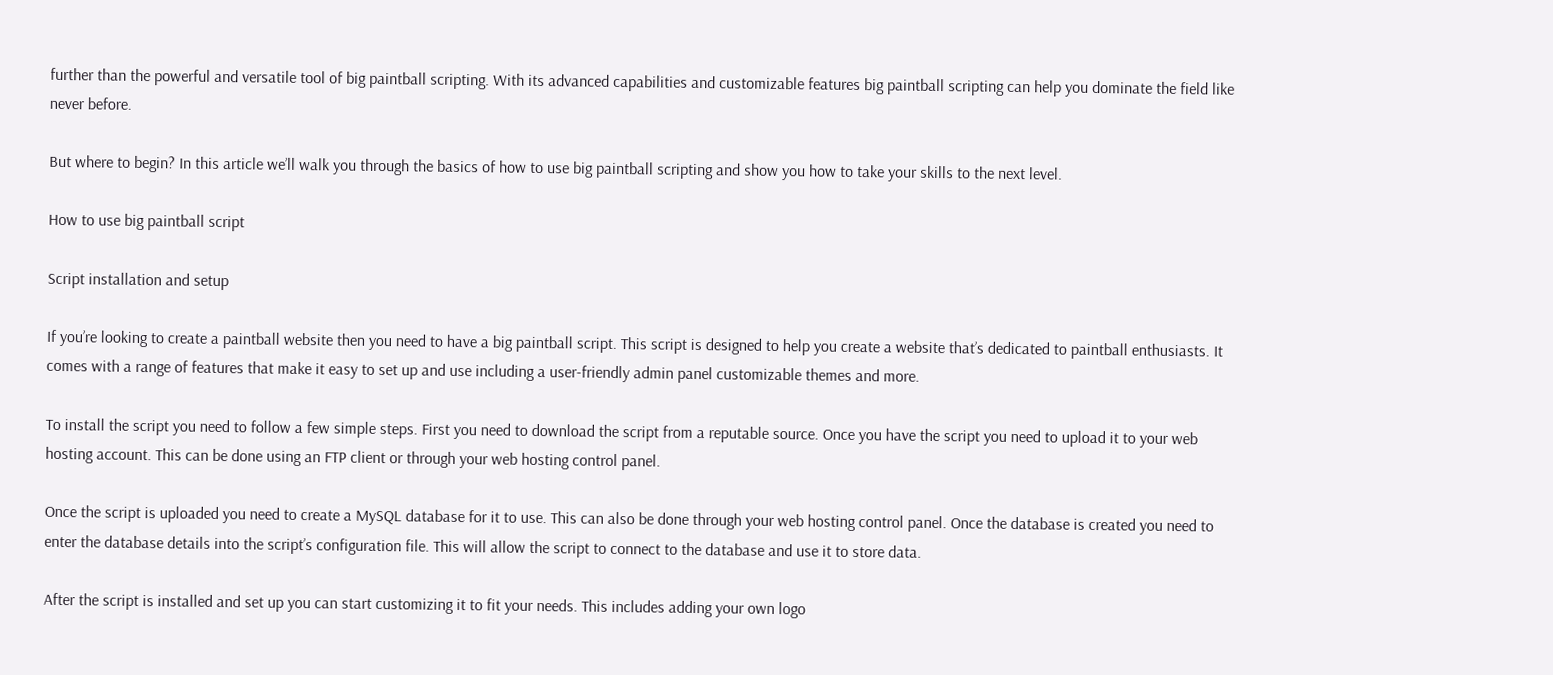further than the powerful and versatile tool of big paintball scripting. With its advanced capabilities and customizable features big paintball scripting can help you dominate the field like never before.

But where to begin? In this article we’ll walk you through the basics of how to use big paintball scripting and show you how to take your skills to the next level.

How to use big paintball script

Script installation and setup

If you’re looking to create a paintball website then you need to have a big paintball script. This script is designed to help you create a website that’s dedicated to paintball enthusiasts. It comes with a range of features that make it easy to set up and use including a user-friendly admin panel customizable themes and more.

To install the script you need to follow a few simple steps. First you need to download the script from a reputable source. Once you have the script you need to upload it to your web hosting account. This can be done using an FTP client or through your web hosting control panel.

Once the script is uploaded you need to create a MySQL database for it to use. This can also be done through your web hosting control panel. Once the database is created you need to enter the database details into the script’s configuration file. This will allow the script to connect to the database and use it to store data.

After the script is installed and set up you can start customizing it to fit your needs. This includes adding your own logo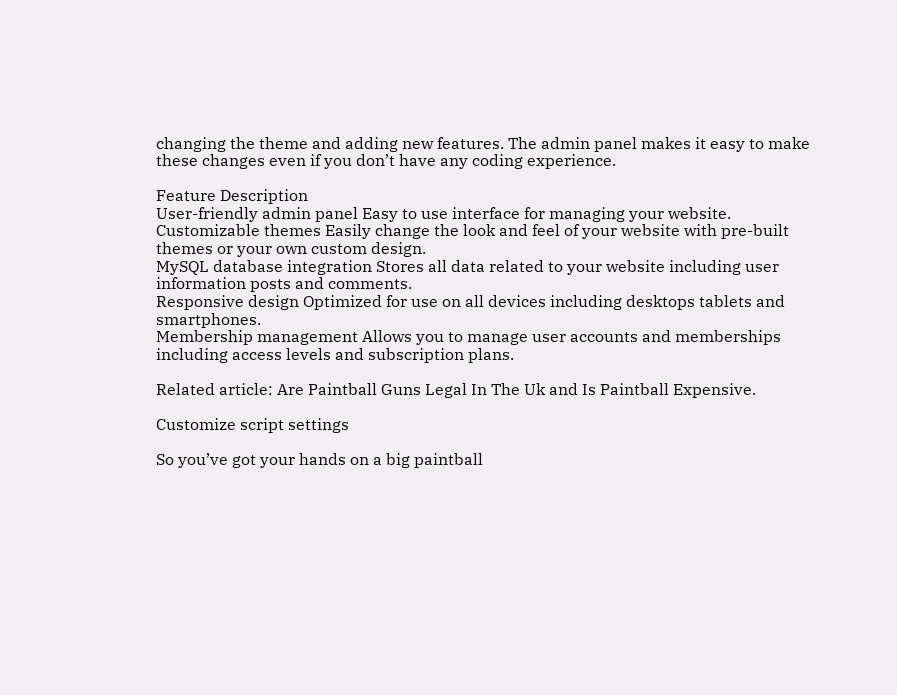changing the theme and adding new features. The admin panel makes it easy to make these changes even if you don’t have any coding experience.

Feature Description
User-friendly admin panel Easy to use interface for managing your website.
Customizable themes Easily change the look and feel of your website with pre-built themes or your own custom design.
MySQL database integration Stores all data related to your website including user information posts and comments.
Responsive design Optimized for use on all devices including desktops tablets and smartphones.
Membership management Allows you to manage user accounts and memberships including access levels and subscription plans.

Related article: Are Paintball Guns Legal In The Uk and Is Paintball Expensive.

Customize script settings

So you’ve got your hands on a big paintball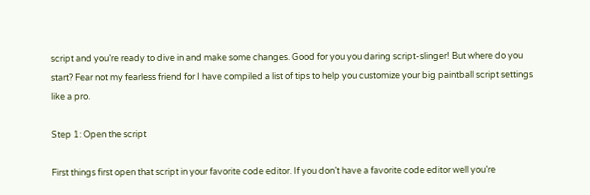script and you’re ready to dive in and make some changes. Good for you you daring script-slinger! But where do you start? Fear not my fearless friend for I have compiled a list of tips to help you customize your big paintball script settings like a pro.

Step 1: Open the script

First things first open that script in your favorite code editor. If you don’t have a favorite code editor well you’re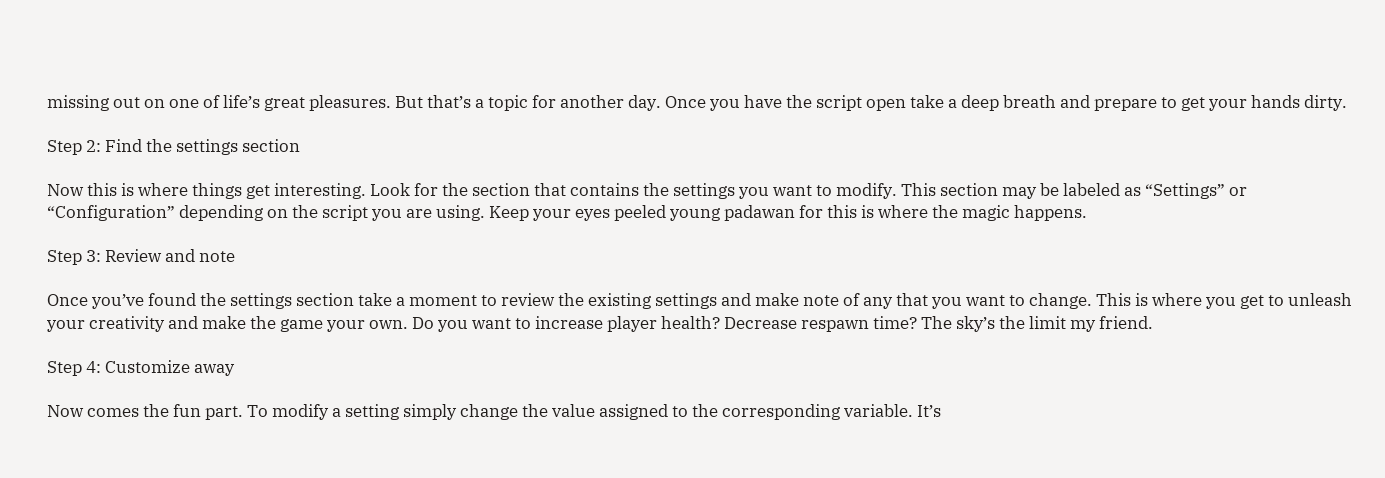missing out on one of life’s great pleasures. But that’s a topic for another day. Once you have the script open take a deep breath and prepare to get your hands dirty.

Step 2: Find the settings section

Now this is where things get interesting. Look for the section that contains the settings you want to modify. This section may be labeled as “Settings” or “Configuration” depending on the script you are using. Keep your eyes peeled young padawan for this is where the magic happens.

Step 3: Review and note

Once you’ve found the settings section take a moment to review the existing settings and make note of any that you want to change. This is where you get to unleash your creativity and make the game your own. Do you want to increase player health? Decrease respawn time? The sky’s the limit my friend.

Step 4: Customize away

Now comes the fun part. To modify a setting simply change the value assigned to the corresponding variable. It’s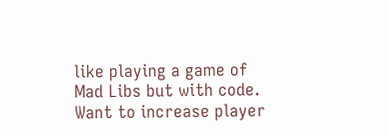like playing a game of Mad Libs but with code. Want to increase player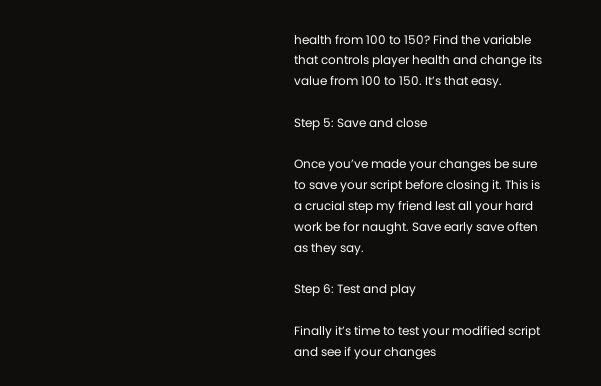health from 100 to 150? Find the variable that controls player health and change its value from 100 to 150. It’s that easy.

Step 5: Save and close

Once you’ve made your changes be sure to save your script before closing it. This is a crucial step my friend lest all your hard work be for naught. Save early save often as they say.

Step 6: Test and play

Finally it’s time to test your modified script and see if your changes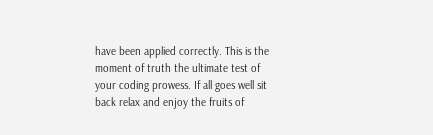have been applied correctly. This is the moment of truth the ultimate test of your coding prowess. If all goes well sit back relax and enjoy the fruits of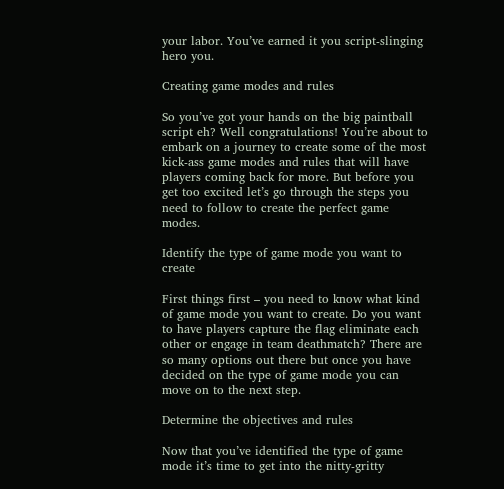your labor. You’ve earned it you script-slinging hero you.

Creating game modes and rules

So you’ve got your hands on the big paintball script eh? Well congratulations! You’re about to embark on a journey to create some of the most kick-ass game modes and rules that will have players coming back for more. But before you get too excited let’s go through the steps you need to follow to create the perfect game modes.

Identify the type of game mode you want to create

First things first – you need to know what kind of game mode you want to create. Do you want to have players capture the flag eliminate each other or engage in team deathmatch? There are so many options out there but once you have decided on the type of game mode you can move on to the next step.

Determine the objectives and rules

Now that you’ve identified the type of game mode it’s time to get into the nitty-gritty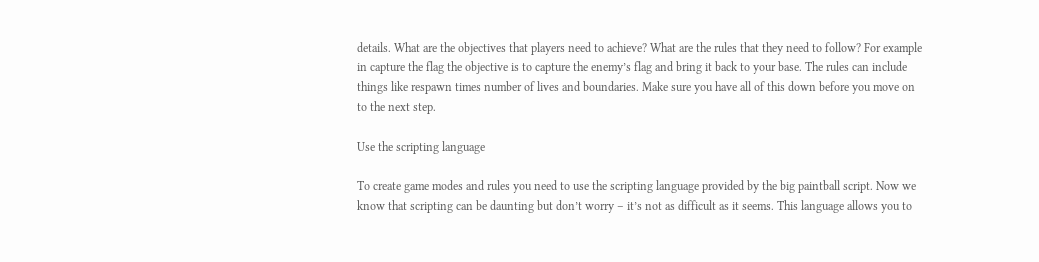details. What are the objectives that players need to achieve? What are the rules that they need to follow? For example in capture the flag the objective is to capture the enemy’s flag and bring it back to your base. The rules can include things like respawn times number of lives and boundaries. Make sure you have all of this down before you move on to the next step.

Use the scripting language

To create game modes and rules you need to use the scripting language provided by the big paintball script. Now we know that scripting can be daunting but don’t worry – it’s not as difficult as it seems. This language allows you to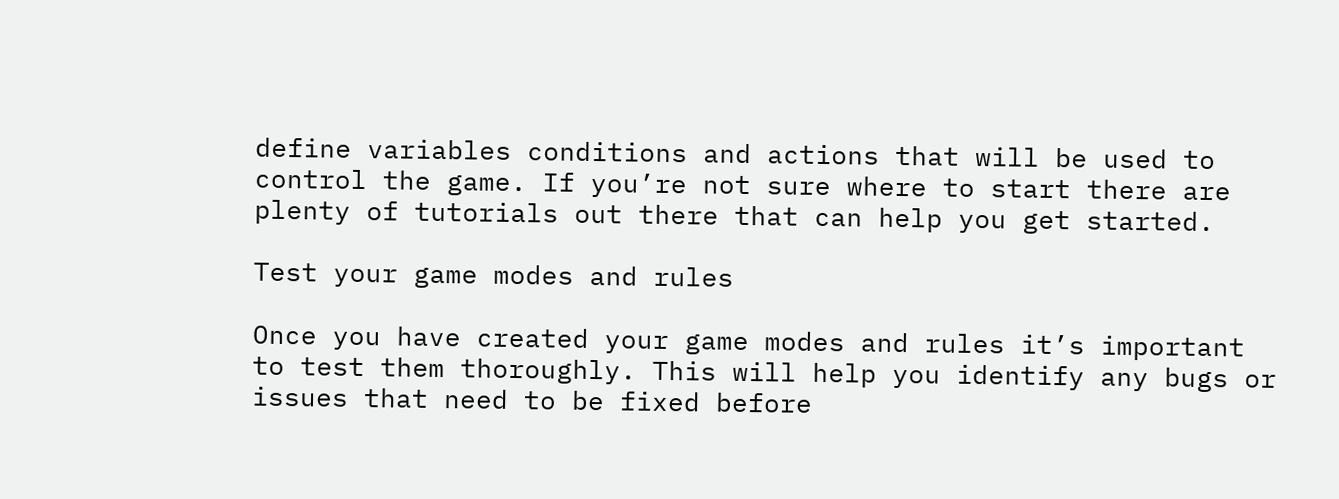define variables conditions and actions that will be used to control the game. If you’re not sure where to start there are plenty of tutorials out there that can help you get started.

Test your game modes and rules

Once you have created your game modes and rules it’s important to test them thoroughly. This will help you identify any bugs or issues that need to be fixed before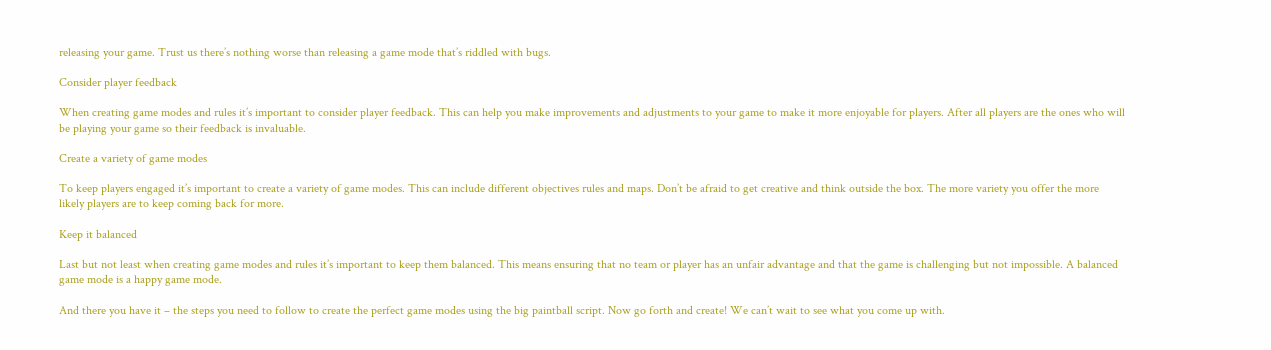releasing your game. Trust us there’s nothing worse than releasing a game mode that’s riddled with bugs.

Consider player feedback

When creating game modes and rules it’s important to consider player feedback. This can help you make improvements and adjustments to your game to make it more enjoyable for players. After all players are the ones who will be playing your game so their feedback is invaluable.

Create a variety of game modes

To keep players engaged it’s important to create a variety of game modes. This can include different objectives rules and maps. Don’t be afraid to get creative and think outside the box. The more variety you offer the more likely players are to keep coming back for more.

Keep it balanced

Last but not least when creating game modes and rules it’s important to keep them balanced. This means ensuring that no team or player has an unfair advantage and that the game is challenging but not impossible. A balanced game mode is a happy game mode.

And there you have it – the steps you need to follow to create the perfect game modes using the big paintball script. Now go forth and create! We can’t wait to see what you come up with.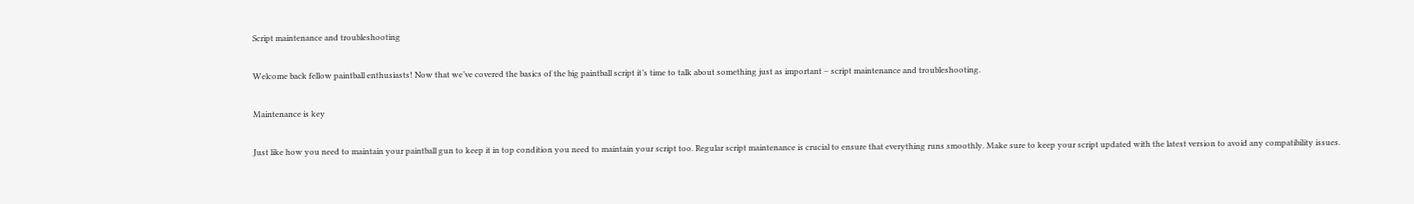Script maintenance and troubleshooting

Welcome back fellow paintball enthusiasts! Now that we’ve covered the basics of the big paintball script it’s time to talk about something just as important – script maintenance and troubleshooting.

Maintenance is key

Just like how you need to maintain your paintball gun to keep it in top condition you need to maintain your script too. Regular script maintenance is crucial to ensure that everything runs smoothly. Make sure to keep your script updated with the latest version to avoid any compatibility issues.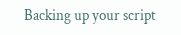Backing up your script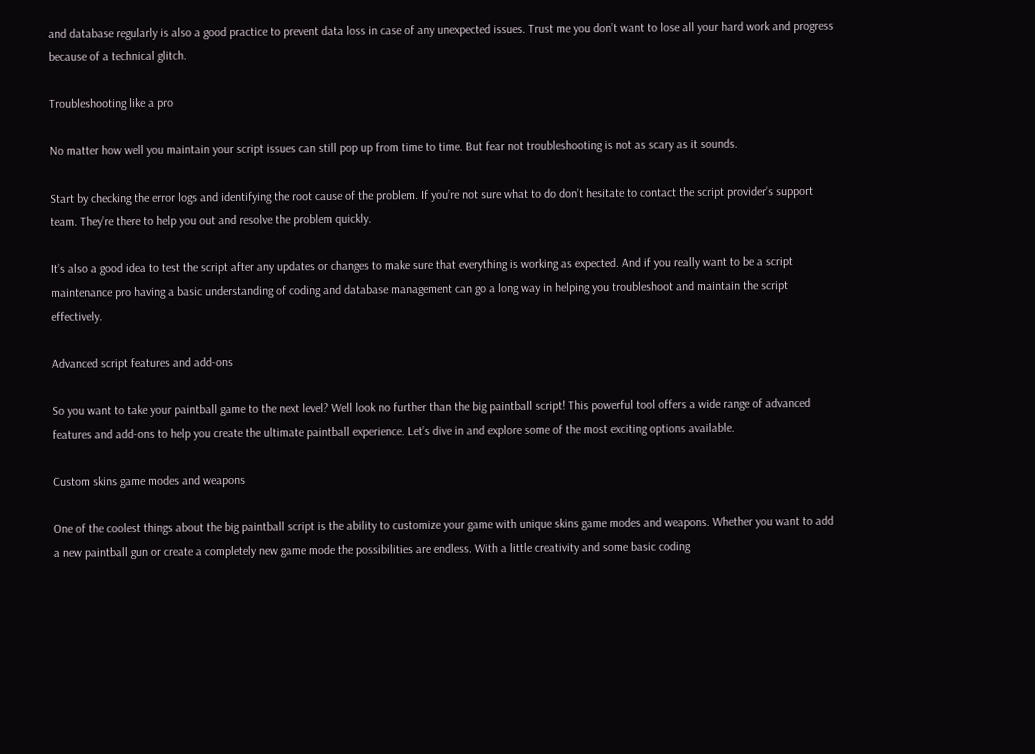and database regularly is also a good practice to prevent data loss in case of any unexpected issues. Trust me you don’t want to lose all your hard work and progress because of a technical glitch.

Troubleshooting like a pro

No matter how well you maintain your script issues can still pop up from time to time. But fear not troubleshooting is not as scary as it sounds.

Start by checking the error logs and identifying the root cause of the problem. If you’re not sure what to do don’t hesitate to contact the script provider’s support team. They’re there to help you out and resolve the problem quickly.

It’s also a good idea to test the script after any updates or changes to make sure that everything is working as expected. And if you really want to be a script maintenance pro having a basic understanding of coding and database management can go a long way in helping you troubleshoot and maintain the script effectively.

Advanced script features and add-ons

So you want to take your paintball game to the next level? Well look no further than the big paintball script! This powerful tool offers a wide range of advanced features and add-ons to help you create the ultimate paintball experience. Let’s dive in and explore some of the most exciting options available.

Custom skins game modes and weapons

One of the coolest things about the big paintball script is the ability to customize your game with unique skins game modes and weapons. Whether you want to add a new paintball gun or create a completely new game mode the possibilities are endless. With a little creativity and some basic coding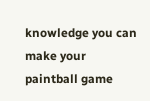knowledge you can make your paintball game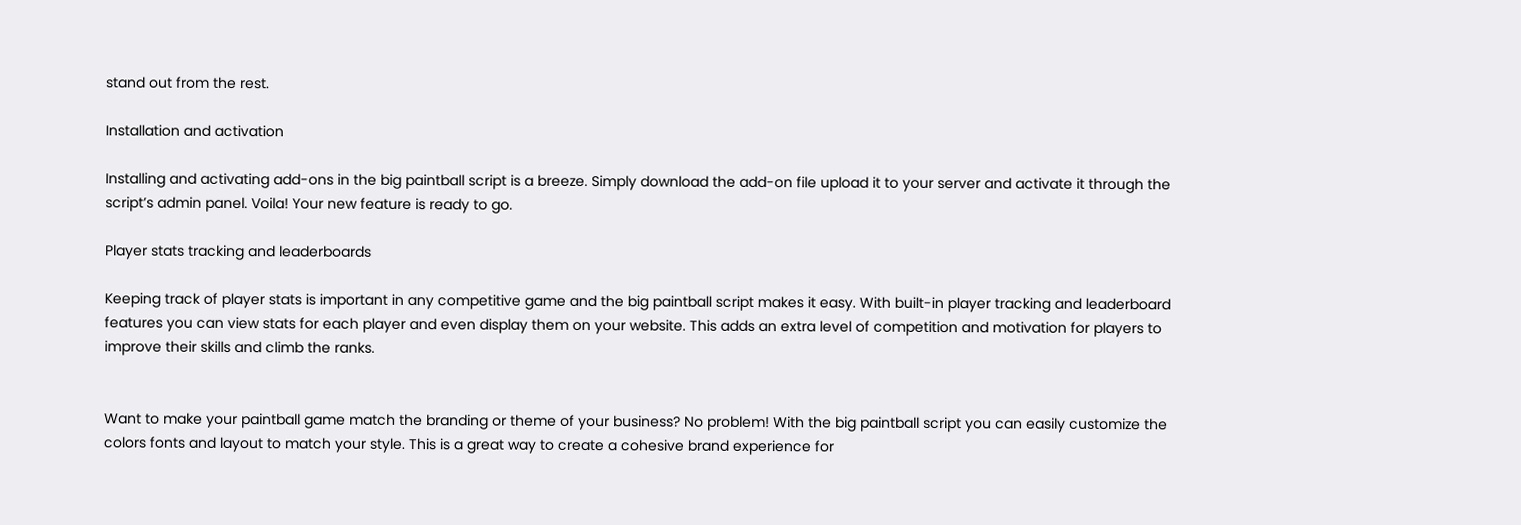stand out from the rest.

Installation and activation

Installing and activating add-ons in the big paintball script is a breeze. Simply download the add-on file upload it to your server and activate it through the script’s admin panel. Voila! Your new feature is ready to go.

Player stats tracking and leaderboards

Keeping track of player stats is important in any competitive game and the big paintball script makes it easy. With built-in player tracking and leaderboard features you can view stats for each player and even display them on your website. This adds an extra level of competition and motivation for players to improve their skills and climb the ranks.


Want to make your paintball game match the branding or theme of your business? No problem! With the big paintball script you can easily customize the colors fonts and layout to match your style. This is a great way to create a cohesive brand experience for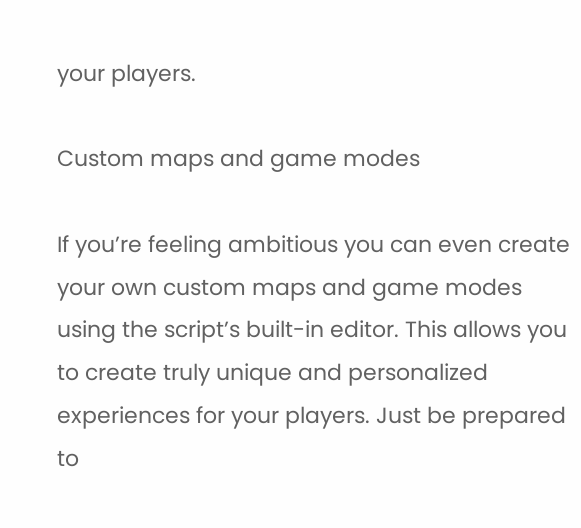your players.

Custom maps and game modes

If you’re feeling ambitious you can even create your own custom maps and game modes using the script’s built-in editor. This allows you to create truly unique and personalized experiences for your players. Just be prepared to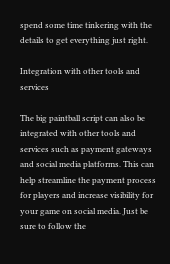spend some time tinkering with the details to get everything just right.

Integration with other tools and services

The big paintball script can also be integrated with other tools and services such as payment gateways and social media platforms. This can help streamline the payment process for players and increase visibility for your game on social media. Just be sure to follow the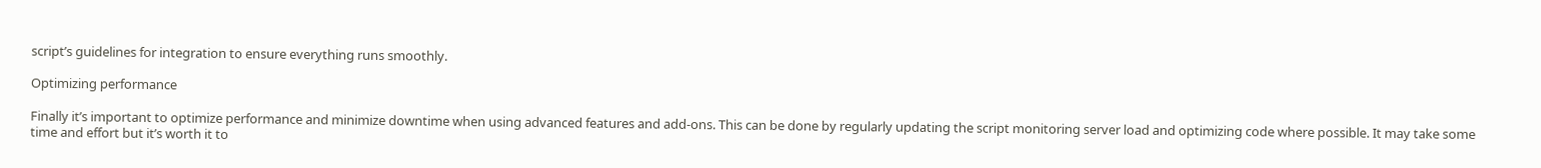script’s guidelines for integration to ensure everything runs smoothly.

Optimizing performance

Finally it’s important to optimize performance and minimize downtime when using advanced features and add-ons. This can be done by regularly updating the script monitoring server load and optimizing code where possible. It may take some time and effort but it’s worth it to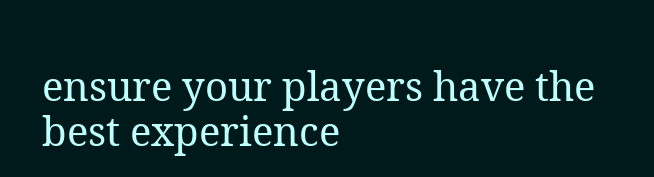ensure your players have the best experience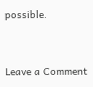possible.


Leave a Comment